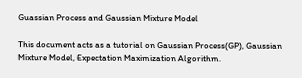Guassian Process and Gaussian Mixture Model

This document acts as a tutorial on Gaussian Process(GP), Gaussian Mixture Model, Expectation Maximization Algorithm.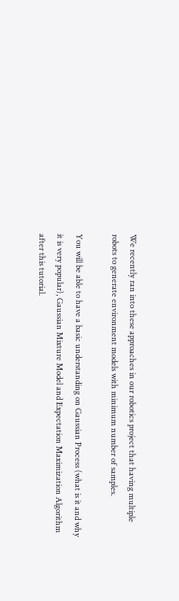We recently ran into these approaches in our robotics project that having multiple robots to generate environment models with minimum number of samples.

You will be able to have a basic understanding on Gaussian Process (what is it and why it is very popular), Gaussian Mixture Model and Expectation Maximization Algorithm after this tutorial.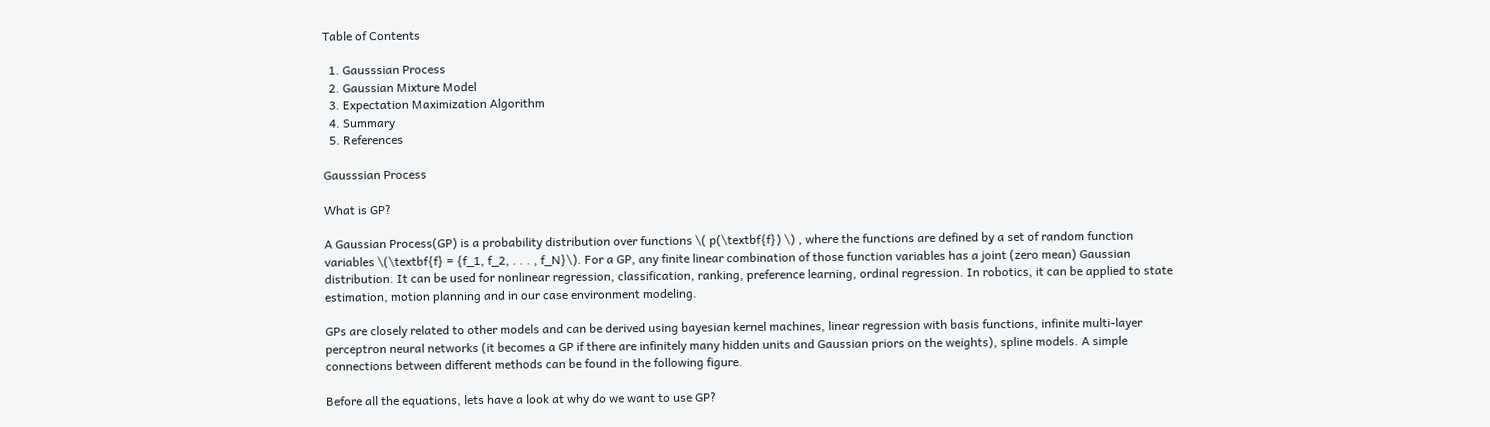Table of Contents

  1. Gausssian Process
  2. Gaussian Mixture Model
  3. Expectation Maximization Algorithm
  4. Summary
  5. References

Gausssian Process

What is GP?

A Gaussian Process(GP) is a probability distribution over functions \( p(\textbf{f}) \) , where the functions are defined by a set of random function variables \(\textbf{f} = {f_1, f_2, . . . , f_N}\). For a GP, any finite linear combination of those function variables has a joint (zero mean) Gaussian distribution. It can be used for nonlinear regression, classification, ranking, preference learning, ordinal regression. In robotics, it can be applied to state estimation, motion planning and in our case environment modeling.

GPs are closely related to other models and can be derived using bayesian kernel machines, linear regression with basis functions, infinite multi-layer perceptron neural networks (it becomes a GP if there are infinitely many hidden units and Gaussian priors on the weights), spline models. A simple connections between different methods can be found in the following figure.

Before all the equations, lets have a look at why do we want to use GP?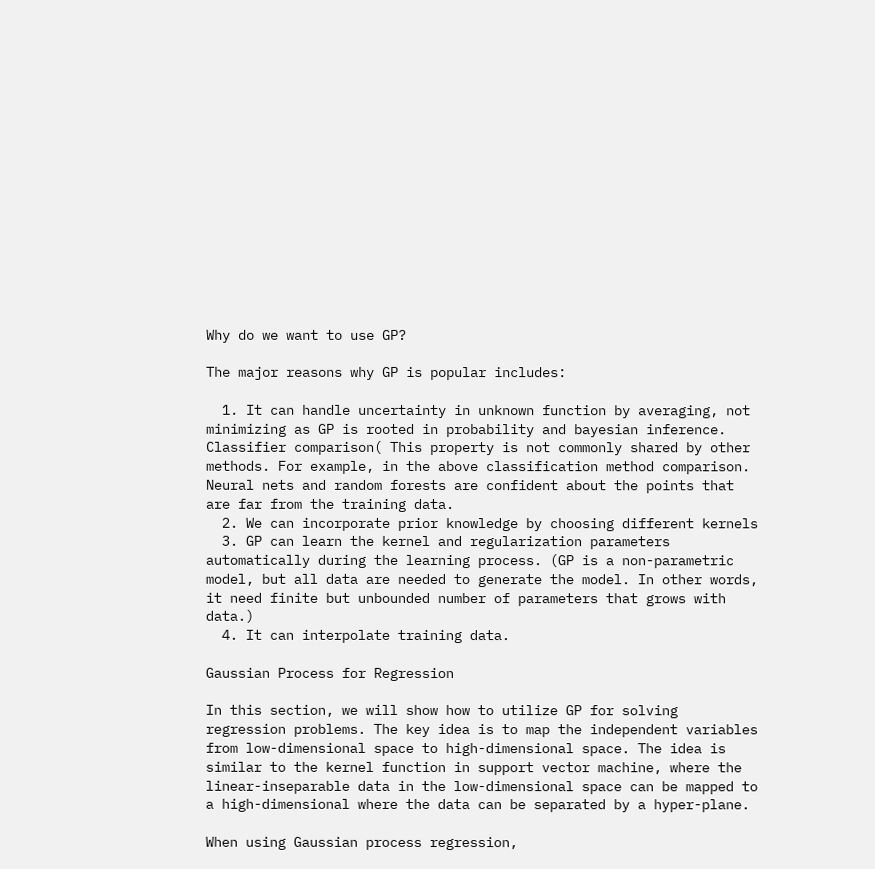Why do we want to use GP?

The major reasons why GP is popular includes:

  1. It can handle uncertainty in unknown function by averaging, not minimizing as GP is rooted in probability and bayesian inference. Classifier comparison( This property is not commonly shared by other methods. For example, in the above classification method comparison. Neural nets and random forests are confident about the points that are far from the training data.
  2. We can incorporate prior knowledge by choosing different kernels
  3. GP can learn the kernel and regularization parameters automatically during the learning process. (GP is a non-parametric model, but all data are needed to generate the model. In other words, it need finite but unbounded number of parameters that grows with data.)
  4. It can interpolate training data.

Gaussian Process for Regression

In this section, we will show how to utilize GP for solving regression problems. The key idea is to map the independent variables from low-dimensional space to high-dimensional space. The idea is similar to the kernel function in support vector machine, where the linear-inseparable data in the low-dimensional space can be mapped to a high-dimensional where the data can be separated by a hyper-plane.

When using Gaussian process regression,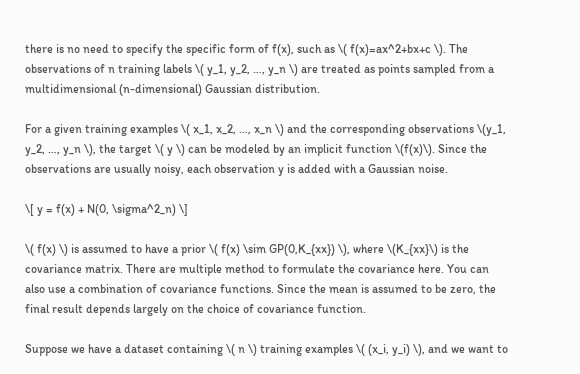there is no need to specify the specific form of f(x), such as \( f(x)=ax^2+bx+c \). The observations of n training labels \( y_1, y_2, …, y_n \) are treated as points sampled from a multidimensional (n-dimensional) Gaussian distribution.

For a given training examples \( x_1, x_2, …, x_n \) and the corresponding observations \(y_1, y_2, …, y_n \), the target \( y \) can be modeled by an implicit function \(f(x)\). Since the observations are usually noisy, each observation y is added with a Gaussian noise.

\[ y = f(x) + N(0, \sigma^2_n) \]

\( f(x) \) is assumed to have a prior \( f(x) \sim GP(0,K_{xx}) \), where \(K_{xx}\) is the covariance matrix. There are multiple method to formulate the covariance here. You can also use a combination of covariance functions. Since the mean is assumed to be zero, the final result depends largely on the choice of covariance function.

Suppose we have a dataset containing \( n \) training examples \( (x_i, y_i) \), and we want to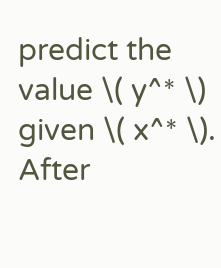predict the value \( y^* \) given \( x^* \). After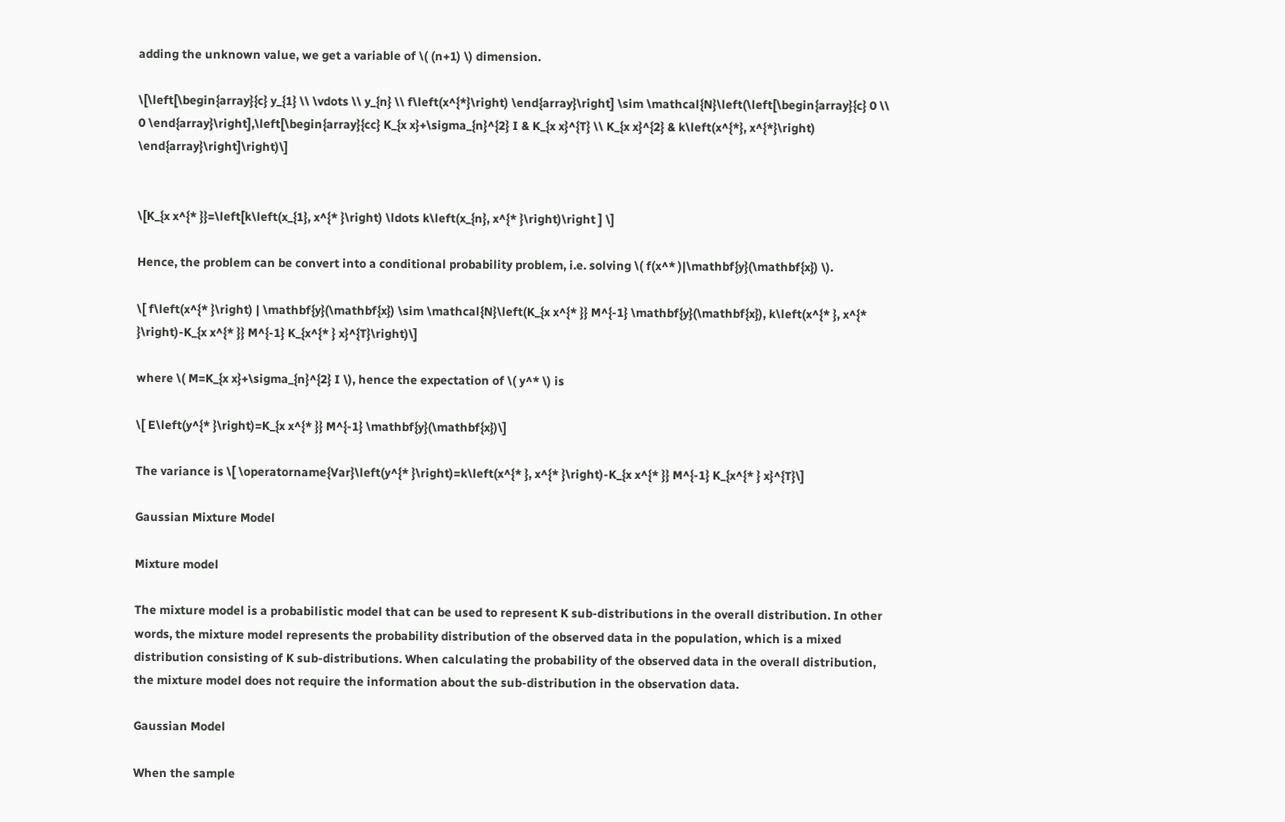adding the unknown value, we get a variable of \( (n+1) \) dimension.

\[\left[\begin{array}{c} y_{1} \\ \vdots \\ y_{n} \\ f\left(x^{*}\right) \end{array}\right] \sim \mathcal{N}\left(\left[\begin{array}{c} 0 \\ 0 \end{array}\right],\left[\begin{array}{cc} K_{x x}+\sigma_{n}^{2} I & K_{x x}^{T} \\ K_{x x}^{2} & k\left(x^{*}, x^{*}\right) \end{array}\right]\right)\]


\[K_{x x^{* }}=\left[k\left(x_{1}, x^{* }\right) \ldots k\left(x_{n}, x^{* }\right)\right ] \]

Hence, the problem can be convert into a conditional probability problem, i.e. solving \( f(x^* )|\mathbf{y}(\mathbf{x}) \).

\[ f\left(x^{* }\right) | \mathbf{y}(\mathbf{x}) \sim \mathcal{N}\left(K_{x x^{* }} M^{-1} \mathbf{y}(\mathbf{x}), k\left(x^{* }, x^{* }\right)-K_{x x^{* }} M^{-1} K_{x^{* } x}^{T}\right)\]

where \( M=K_{x x}+\sigma_{n}^{2} I \), hence the expectation of \( y^* \) is

\[ E\left(y^{* }\right)=K_{x x^{* }} M^{-1} \mathbf{y}(\mathbf{x})\]

The variance is \[ \operatorname{Var}\left(y^{* }\right)=k\left(x^{* }, x^{* }\right)-K_{x x^{* }} M^{-1} K_{x^{* } x}^{T}\]

Gaussian Mixture Model

Mixture model

The mixture model is a probabilistic model that can be used to represent K sub-distributions in the overall distribution. In other words, the mixture model represents the probability distribution of the observed data in the population, which is a mixed distribution consisting of K sub-distributions. When calculating the probability of the observed data in the overall distribution, the mixture model does not require the information about the sub-distribution in the observation data.

Gaussian Model

When the sample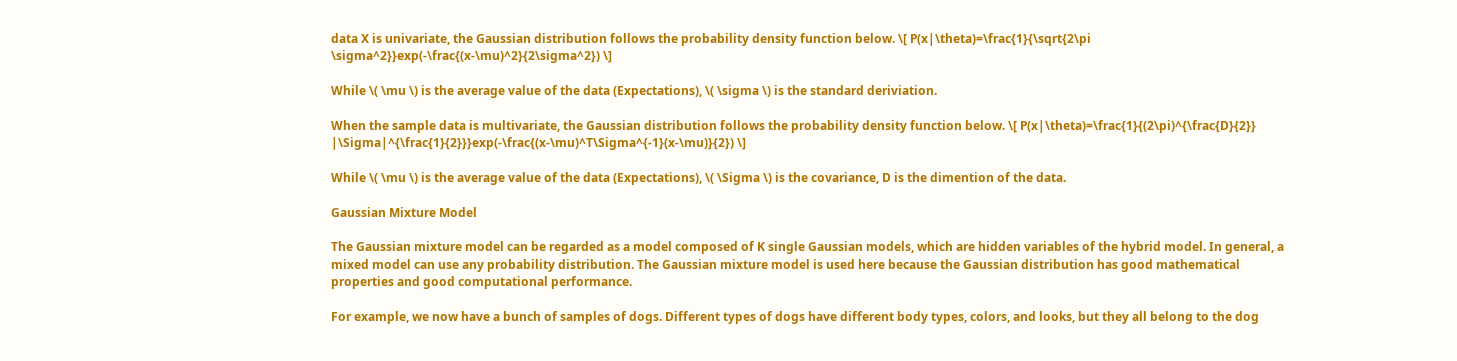data X is univariate, the Gaussian distribution follows the probability density function below. \[ P(x|\theta)=\frac{1}{\sqrt{2\pi \sigma^2}}exp(-\frac{(x-\mu)^2}{2\sigma^2}) \]

While \( \mu \) is the average value of the data (Expectations), \( \sigma \) is the standard deriviation.

When the sample data is multivariate, the Gaussian distribution follows the probability density function below. \[ P(x|\theta)=\frac{1}{(2\pi)^{\frac{D}{2}} |\Sigma|^{\frac{1}{2}}}exp(-\frac{(x-\mu)^T\Sigma^{-1}(x-\mu)}{2}) \]

While \( \mu \) is the average value of the data (Expectations), \( \Sigma \) is the covariance, D is the dimention of the data.

Gaussian Mixture Model

The Gaussian mixture model can be regarded as a model composed of K single Gaussian models, which are hidden variables of the hybrid model. In general, a mixed model can use any probability distribution. The Gaussian mixture model is used here because the Gaussian distribution has good mathematical properties and good computational performance.

For example, we now have a bunch of samples of dogs. Different types of dogs have different body types, colors, and looks, but they all belong to the dog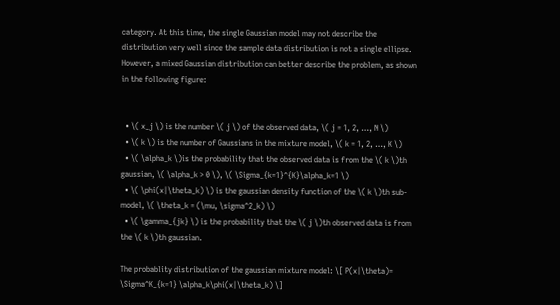category. At this time, the single Gaussian model may not describe the distribution very well since the sample data distribution is not a single ellipse. However, a mixed Gaussian distribution can better describe the problem, as shown in the following figure:


  • \( x_j \) is the number \( j \) of the observed data, \( j = 1, 2, …, N \)
  • \( k \) is the number of Gaussians in the mixture model, \( k = 1, 2, …, K \)
  • \( \alpha_k \)is the probability that the observed data is from the \( k \)th gaussian, \( \alpha_k > 0 \), \( \Sigma_{k=1}^{K}\alpha_k=1 \)
  • \( \phi(x|\theta_k) \) is the gaussian density function of the \( k \)th sub-model, \( \theta_k = (\mu, \sigma^2_k) \)
  • \( \gamma_{jk} \) is the probability that the \( j \)th observed data is from the \( k \)th gaussian.

The probablity distribution of the gaussian mixture model: \[ P(x|\theta)= \Sigma^K_{k=1} \alpha_k\phi(x|\theta_k) \]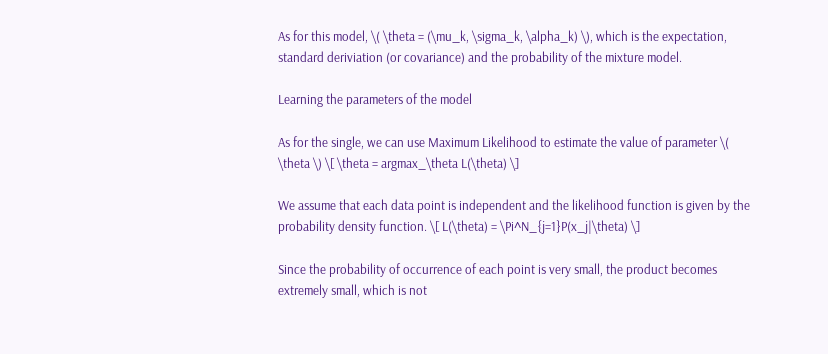As for this model, \( \theta = (\mu_k, \sigma_k, \alpha_k) \), which is the expectation, standard deriviation (or covariance) and the probability of the mixture model.

Learning the parameters of the model

As for the single, we can use Maximum Likelihood to estimate the value of parameter \( \theta \) \[ \theta = argmax_\theta L(\theta) \]

We assume that each data point is independent and the likelihood function is given by the probability density function. \[ L(\theta) = \Pi^N_{j=1}P(x_j|\theta) \]

Since the probability of occurrence of each point is very small, the product becomes extremely small, which is not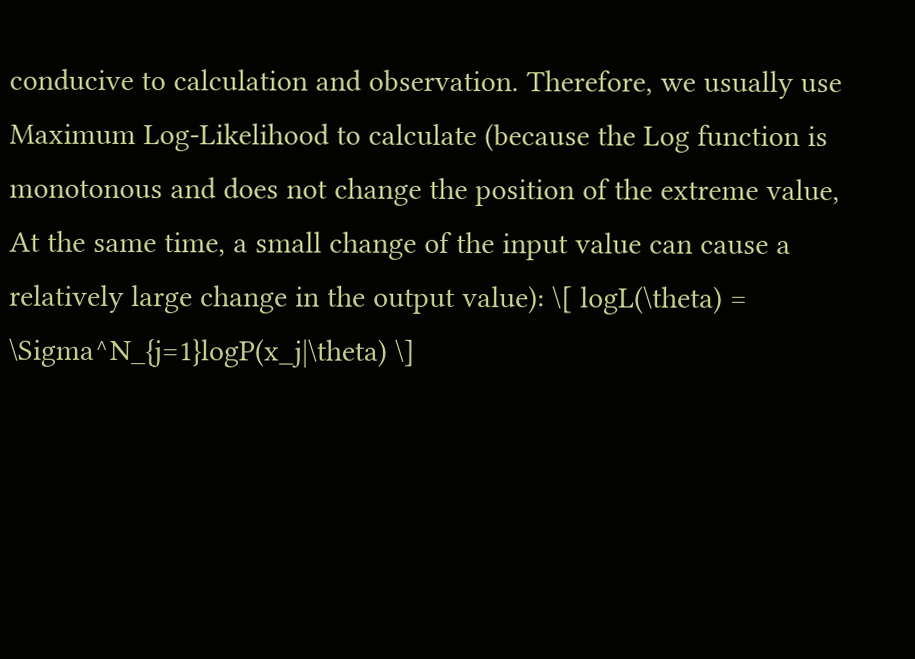conducive to calculation and observation. Therefore, we usually use Maximum Log-Likelihood to calculate (because the Log function is monotonous and does not change the position of the extreme value, At the same time, a small change of the input value can cause a relatively large change in the output value): \[ logL(\theta) = \Sigma^N_{j=1}logP(x_j|\theta) \]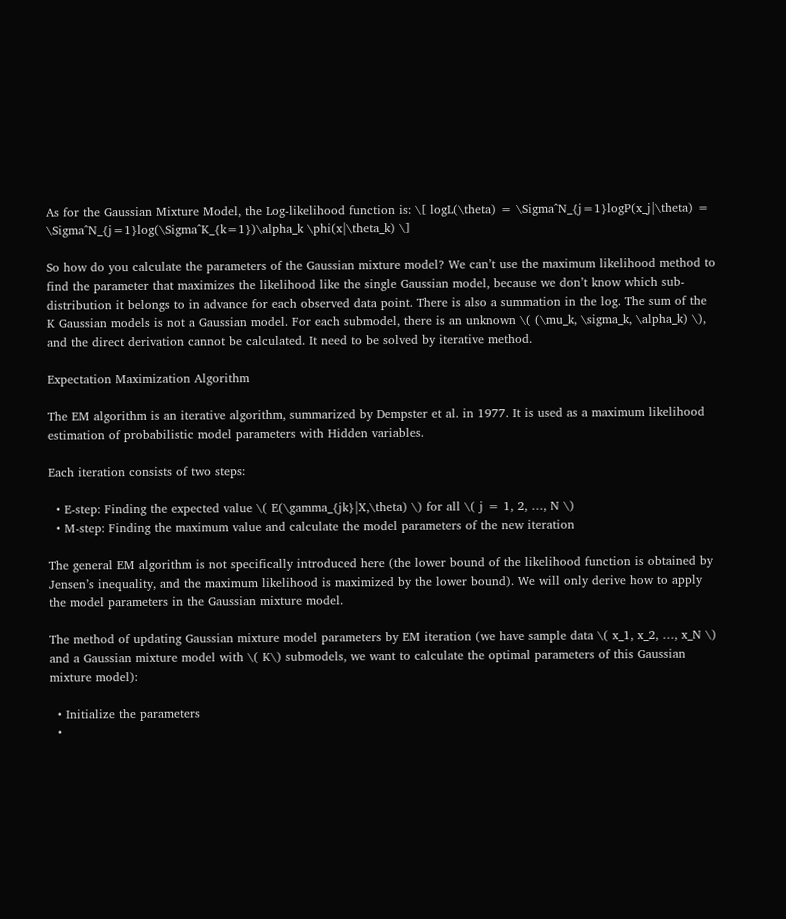As for the Gaussian Mixture Model, the Log-likelihood function is: \[ logL(\theta) = \Sigma^N_{j=1}logP(x_j|\theta) = \Sigma^N_{j=1}log(\Sigma^K_{k=1})\alpha_k \phi(x|\theta_k) \]

So how do you calculate the parameters of the Gaussian mixture model? We can’t use the maximum likelihood method to find the parameter that maximizes the likelihood like the single Gaussian model, because we don’t know which sub-distribution it belongs to in advance for each observed data point. There is also a summation in the log. The sum of the K Gaussian models is not a Gaussian model. For each submodel, there is an unknown \( (\mu_k, \sigma_k, \alpha_k) \), and the direct derivation cannot be calculated. It need to be solved by iterative method.

Expectation Maximization Algorithm

The EM algorithm is an iterative algorithm, summarized by Dempster et al. in 1977. It is used as a maximum likelihood estimation of probabilistic model parameters with Hidden variables.

Each iteration consists of two steps:

  • E-step: Finding the expected value \( E(\gamma_{jk}|X,\theta) \) for all \( j = 1, 2, …, N \)
  • M-step: Finding the maximum value and calculate the model parameters of the new iteration

The general EM algorithm is not specifically introduced here (the lower bound of the likelihood function is obtained by Jensen’s inequality, and the maximum likelihood is maximized by the lower bound). We will only derive how to apply the model parameters in the Gaussian mixture model.

The method of updating Gaussian mixture model parameters by EM iteration (we have sample data \( x_1, x_2, …, x_N \) and a Gaussian mixture model with \( K\) submodels, we want to calculate the optimal parameters of this Gaussian mixture model):

  • Initialize the parameters
  •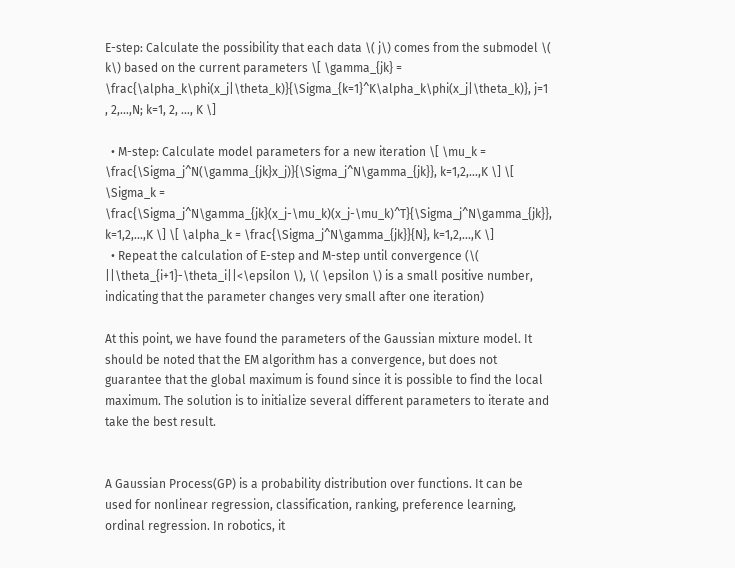E-step: Calculate the possibility that each data \( j\) comes from the submodel \( k\) based on the current parameters \[ \gamma_{jk} = \frac{\alpha_k\phi(x_j|\theta_k)}{\Sigma_{k=1}^K\alpha_k\phi(x_j|\theta_k)}, j=1 , 2,…,N; k=1, 2, …, K \]

  • M-step: Calculate model parameters for a new iteration \[ \mu_k = \frac{\Sigma_j^N(\gamma_{jk}x_j)}{\Sigma_j^N\gamma_{jk}}, k=1,2,…,K \] \[ \Sigma_k = \frac{\Sigma_j^N\gamma_{jk}(x_j-\mu_k)(x_j-\mu_k)^T}{\Sigma_j^N\gamma_{jk}}, k=1,2,…,K \] \[ \alpha_k = \frac{\Sigma_j^N\gamma_{jk}}{N}, k=1,2,…,K \]
  • Repeat the calculation of E-step and M-step until convergence (\( ||\theta_{i+1}-\theta_i||<\epsilon \), \( \epsilon \) is a small positive number, indicating that the parameter changes very small after one iteration)

At this point, we have found the parameters of the Gaussian mixture model. It should be noted that the EM algorithm has a convergence, but does not guarantee that the global maximum is found since it is possible to find the local maximum. The solution is to initialize several different parameters to iterate and take the best result.


A Gaussian Process(GP) is a probability distribution over functions. It can be used for nonlinear regression, classification, ranking, preference learning, ordinal regression. In robotics, it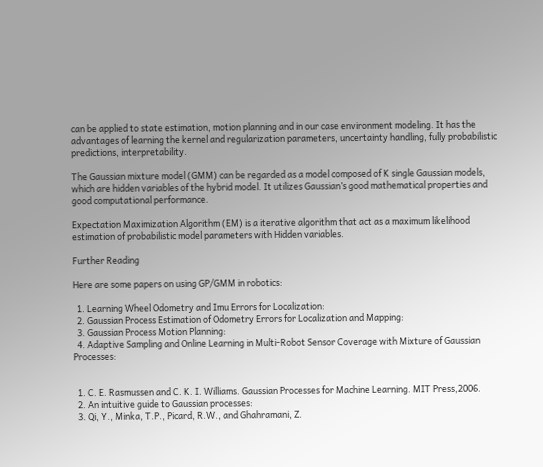can be applied to state estimation, motion planning and in our case environment modeling. It has the advantages of learning the kernel and regularization parameters, uncertainty handling, fully probabilistic predictions, interpretability.

The Gaussian mixture model (GMM) can be regarded as a model composed of K single Gaussian models, which are hidden variables of the hybrid model. It utilizes Gaussian’s good mathematical properties and good computational performance.

Expectation Maximization Algorithm (EM) is a iterative algorithm that act as a maximum likelihood estimation of probabilistic model parameters with Hidden variables.

Further Reading

Here are some papers on using GP/GMM in robotics:

  1. Learning Wheel Odometry and Imu Errors for Localization:
  2. Gaussian Process Estimation of Odometry Errors for Localization and Mapping:
  3. Gaussian Process Motion Planning:
  4. Adaptive Sampling and Online Learning in Multi-Robot Sensor Coverage with Mixture of Gaussian Processes:


  1. C. E. Rasmussen and C. K. I. Williams. Gaussian Processes for Machine Learning. MIT Press,2006.
  2. An intuitive guide to Gaussian processes:
  3. Qi, Y., Minka, T.P., Picard, R.W., and Ghahramani, Z.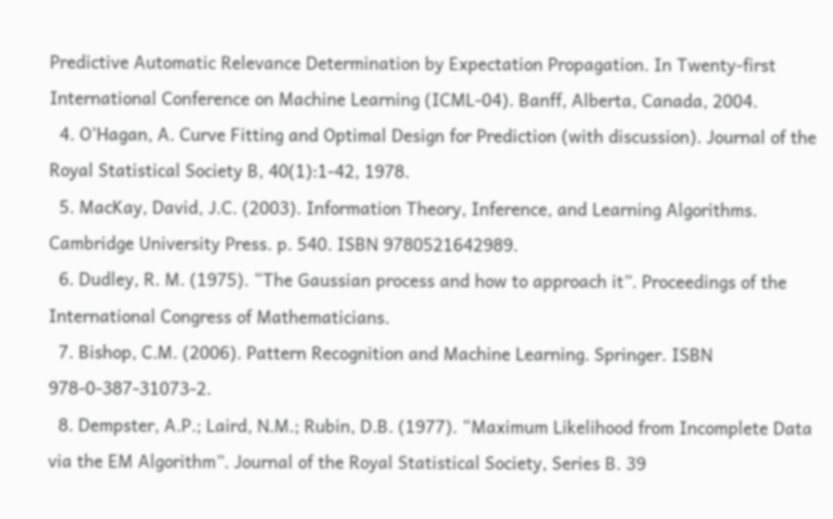Predictive Automatic Relevance Determination by Expectation Propagation. In Twenty-first International Conference on Machine Learning (ICML-04). Banff, Alberta, Canada, 2004.
  4. O’Hagan, A. Curve Fitting and Optimal Design for Prediction (with discussion). Journal of the Royal Statistical Society B, 40(1):1-42, 1978.
  5. MacKay, David, J.C. (2003). Information Theory, Inference, and Learning Algorithms. Cambridge University Press. p. 540. ISBN 9780521642989.
  6. Dudley, R. M. (1975). “The Gaussian process and how to approach it”. Proceedings of the International Congress of Mathematicians.
  7. Bishop, C.M. (2006). Pattern Recognition and Machine Learning. Springer. ISBN 978-0-387-31073-2.
  8. Dempster, A.P.; Laird, N.M.; Rubin, D.B. (1977). “Maximum Likelihood from Incomplete Data via the EM Algorithm”. Journal of the Royal Statistical Society, Series B. 39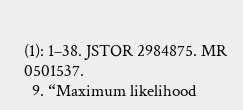(1): 1–38. JSTOR 2984875. MR 0501537.
  9. “Maximum likelihood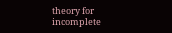theory for incomplete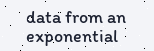data from an exponential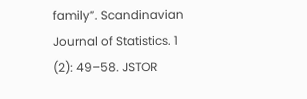family”. Scandinavian Journal of Statistics. 1 (2): 49–58. JSTOR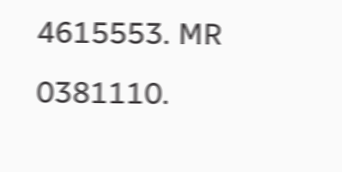4615553. MR 0381110.